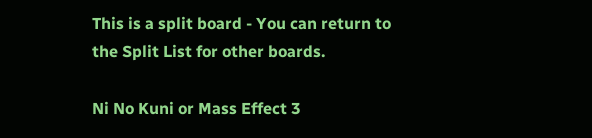This is a split board - You can return to the Split List for other boards.

Ni No Kuni or Mass Effect 3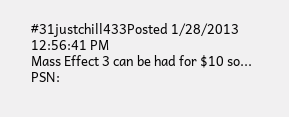#31justchill433Posted 1/28/2013 12:56:41 PM
Mass Effect 3 can be had for $10 so...
PSN: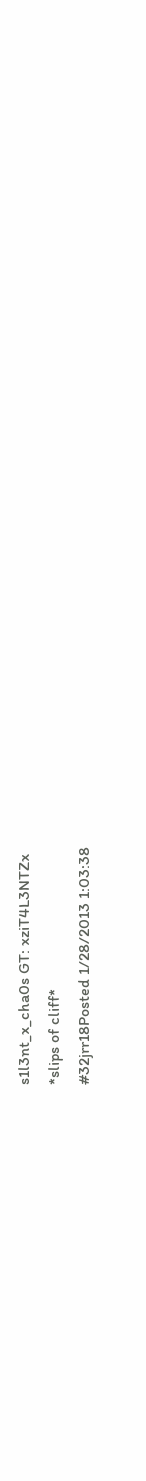s1l3nt_x_cha0s GT: xziT4L3NTZx
*slips of cliff*
#32jrr18Posted 1/28/2013 1:03:38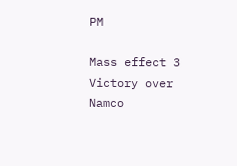PM

Mass effect 3
Victory over Namco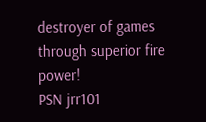destroyer of games through superior fire power!
PSN jrr101